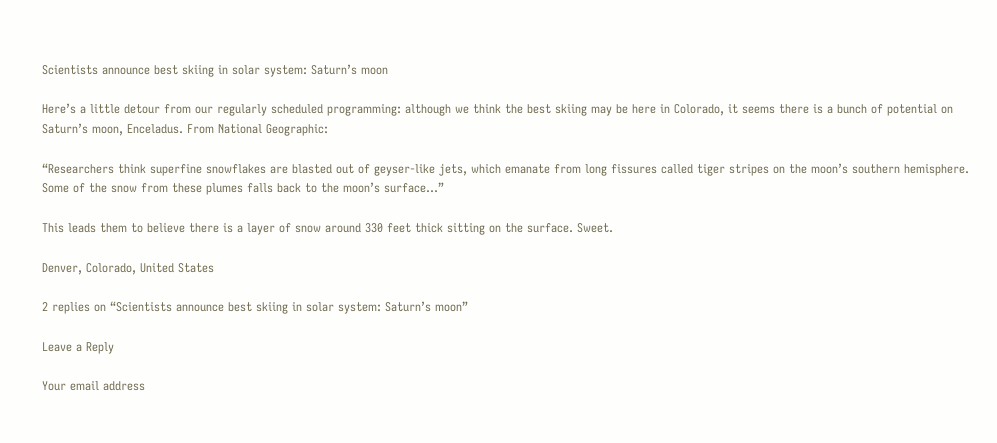Scientists announce best skiing in solar system: Saturn’s moon

Here’s a little detour from our regularly scheduled programming: although we think the best skiing may be here in Colorado, it seems there is a bunch of potential on Saturn’s moon, Enceladus. From National Geographic:

“Researchers think superfine snowflakes are blasted out of geyser-like jets, which emanate from long fissures called tiger stripes on the moon’s southern hemisphere. Some of the snow from these plumes falls back to the moon’s surface…”

This leads them to believe there is a layer of snow around 330 feet thick sitting on the surface. Sweet.

Denver, Colorado, United States

2 replies on “Scientists announce best skiing in solar system: Saturn’s moon”

Leave a Reply

Your email address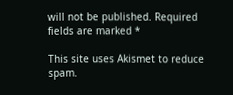will not be published. Required fields are marked *

This site uses Akismet to reduce spam.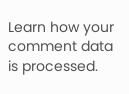Learn how your comment data is processed.